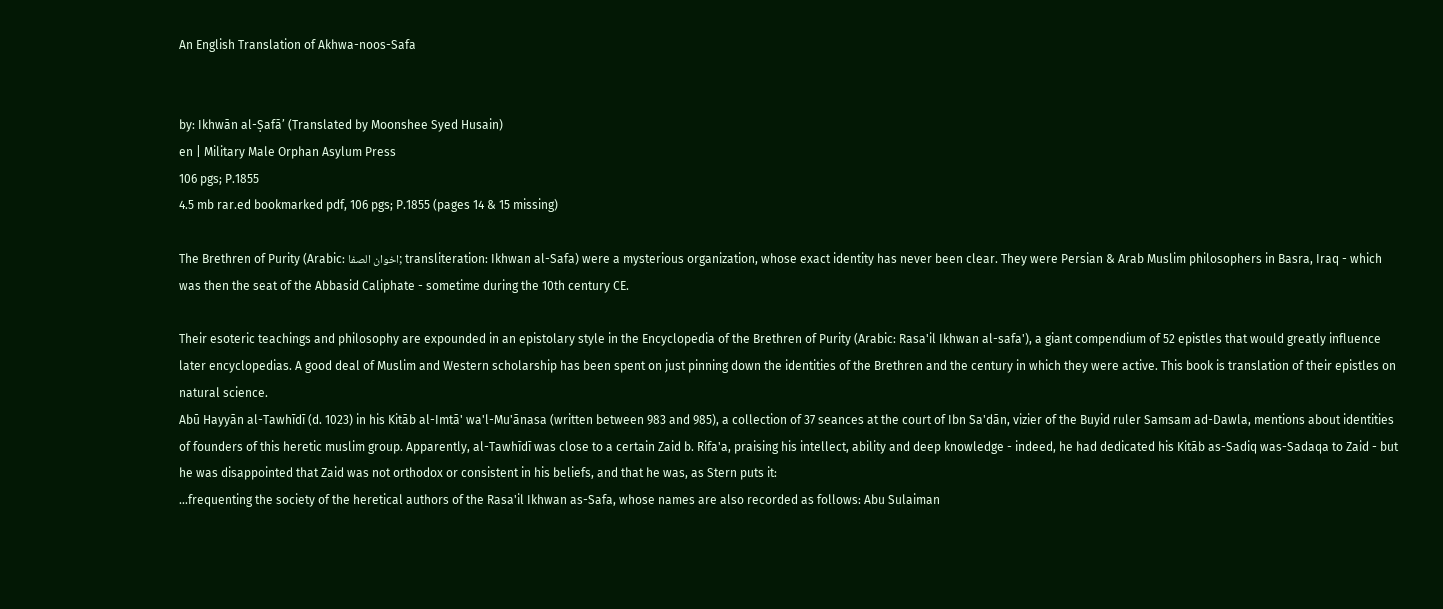An English Translation of Akhwa-noos-Safa


by: Ikhwān al-Ṣafāʼ (Translated by Moonshee Syed Husain)
en | Military Male Orphan Asylum Press
106 pgs; P.1855
4.5 mb rar.ed bookmarked pdf, 106 pgs; P.1855 (pages 14 & 15 missing)

The Brethren of Purity (Arabic: اخوان الصفا; transliteration: Ikhwan al-Safa) were a mysterious organization, whose exact identity has never been clear. They were Persian & Arab Muslim philosophers in Basra, Iraq - which was then the seat of the Abbasid Caliphate - sometime during the 10th century CE.

Their esoteric teachings and philosophy are expounded in an epistolary style in the Encyclopedia of the Brethren of Purity (Arabic: Rasa'il Ikhwan al-safa'), a giant compendium of 52 epistles that would greatly influence later encyclopedias. A good deal of Muslim and Western scholarship has been spent on just pinning down the identities of the Brethren and the century in which they were active. This book is translation of their epistles on natural science.
Abū Hayyān al-Tawhīdī (d. 1023) in his Kitāb al-Imtā' wa'l-Mu'ānasa (written between 983 and 985), a collection of 37 seances at the court of Ibn Sa'dān, vizier of the Buyid ruler Samsam ad-Dawla, mentions about identities of founders of this heretic muslim group. Apparently, al-Tawhīdī was close to a certain Zaid b. Rifa'a, praising his intellect, ability and deep knowledge - indeed, he had dedicated his Kitāb as-Sadiq was-Sadaqa to Zaid - but he was disappointed that Zaid was not orthodox or consistent in his beliefs, and that he was, as Stern puts it:
...frequenting the society of the heretical authors of the Rasa'il Ikhwan as-Safa, whose names are also recorded as follows: Abu Sulaiman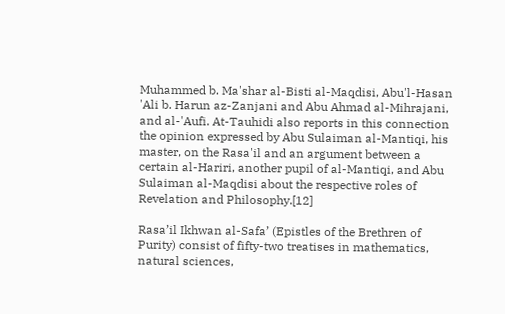Muhammed b. Ma'shar al-Bisti al-Maqdisi, Abu'l-Hasan 'Ali b. Harun az-Zanjani and Abu Ahmad al-Mihrajani, and al-'Aufi. At-Tauhidi also reports in this connection the opinion expressed by Abu Sulaiman al-Mantiqi, his master, on the Rasa'il and an argument between a certain al-Hariri, another pupil of al-Mantiqi, and Abu Sulaiman al-Maqdisi about the respective roles of Revelation and Philosophy.[12]

Rasa’il Ikhwan al-Safa’ (Epistles of the Brethren of Purity) consist of fifty-two treatises in mathematics, natural sciences,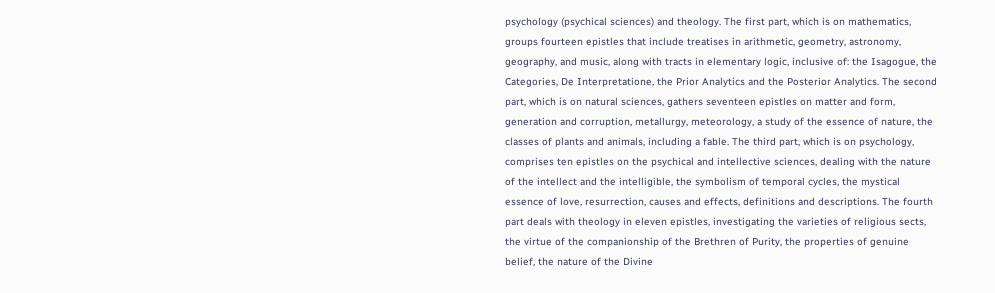psychology (psychical sciences) and theology. The first part, which is on mathematics, groups fourteen epistles that include treatises in arithmetic, geometry, astronomy, geography, and music, along with tracts in elementary logic, inclusive of: the Isagogue, the Categories, De Interpretatione, the Prior Analytics and the Posterior Analytics. The second part, which is on natural sciences, gathers seventeen epistles on matter and form, generation and corruption, metallurgy, meteorology, a study of the essence of nature, the classes of plants and animals, including a fable. The third part, which is on psychology, comprises ten epistles on the psychical and intellective sciences, dealing with the nature of the intellect and the intelligible, the symbolism of temporal cycles, the mystical essence of love, resurrection, causes and effects, definitions and descriptions. The fourth part deals with theology in eleven epistles, investigating the varieties of religious sects, the virtue of the companionship of the Brethren of Purity, the properties of genuine belief, the nature of the Divine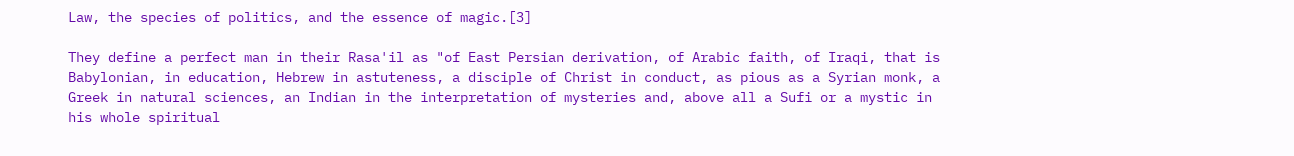Law, the species of politics, and the essence of magic.[3]

They define a perfect man in their Rasa'il as "of East Persian derivation, of Arabic faith, of Iraqi, that is Babylonian, in education, Hebrew in astuteness, a disciple of Christ in conduct, as pious as a Syrian monk, a Greek in natural sciences, an Indian in the interpretation of mysteries and, above all a Sufi or a mystic in his whole spiritual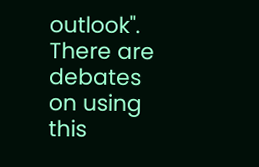outlook". There are debates on using this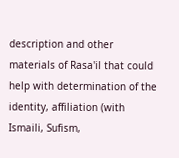description and other materials of Rasa'il that could help with determination of the identity, affiliation (with Ismaili, Sufism,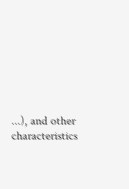...), and other characteristics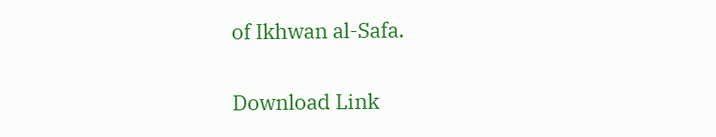of Ikhwan al-Safa.

Download Link